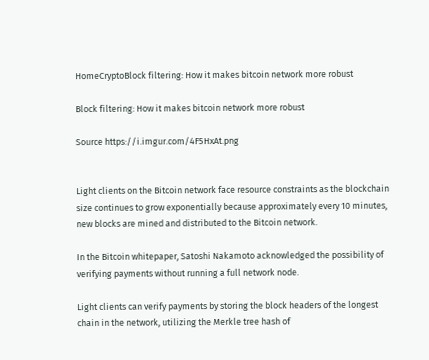HomeCryptoBlock filtering: How it makes bitcoin network more robust

Block filtering: How it makes bitcoin network more robust

Source https://i.imgur.com/4F5HxAt.png


Light clients on the Bitcoin network face resource constraints as the blockchain size continues to grow exponentially because approximately every 10 minutes, new blocks are mined and distributed to the Bitcoin network.

In the Bitcoin whitepaper, Satoshi Nakamoto acknowledged the possibility of verifying payments without running a full network node.

Light clients can verify payments by storing the block headers of the longest chain in the network, utilizing the Merkle tree hash of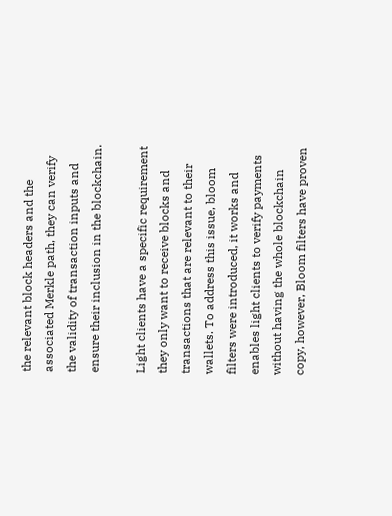the relevant block headers and the associated Merkle path, they can verify the validity of transaction inputs and ensure their inclusion in the blockchain.

Light clients have a specific requirement they only want to receive blocks and transactions that are relevant to their wallets. To address this issue, bloom filters were introduced, it works and enables light clients to verify payments without having the whole blockchain copy, however, Bloom filters have proven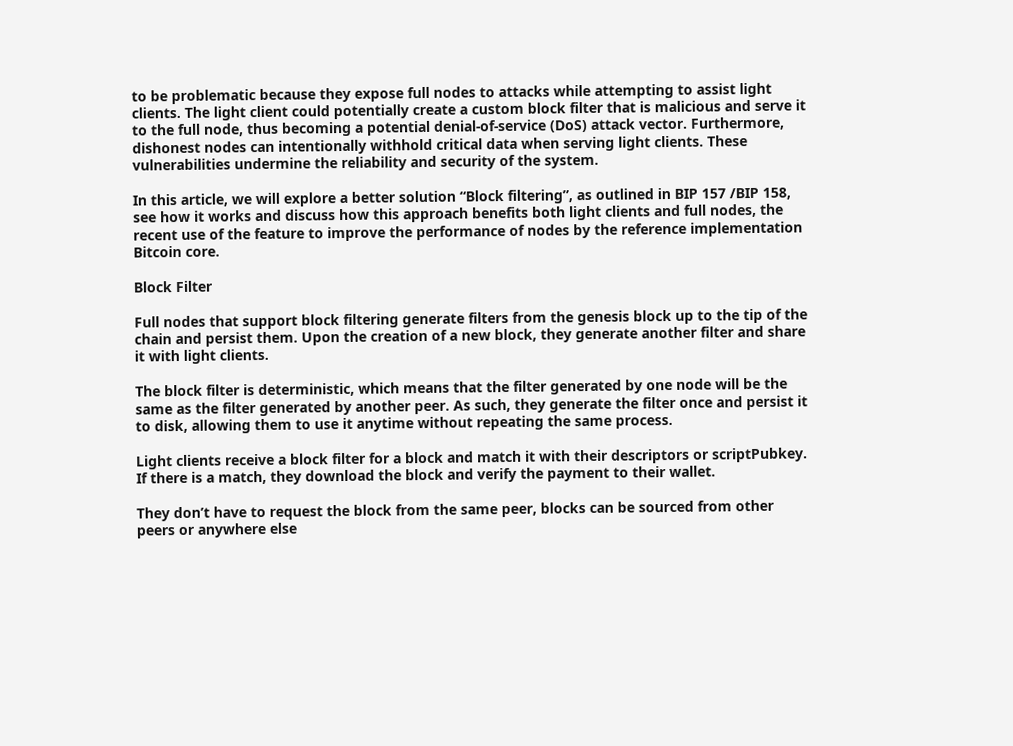to be problematic because they expose full nodes to attacks while attempting to assist light clients. The light client could potentially create a custom block filter that is malicious and serve it to the full node, thus becoming a potential denial-of-service (DoS) attack vector. Furthermore, dishonest nodes can intentionally withhold critical data when serving light clients. These vulnerabilities undermine the reliability and security of the system.

In this article, we will explore a better solution “Block filtering”, as outlined in BIP 157 /BIP 158, see how it works and discuss how this approach benefits both light clients and full nodes, the recent use of the feature to improve the performance of nodes by the reference implementation Bitcoin core.

Block Filter

Full nodes that support block filtering generate filters from the genesis block up to the tip of the chain and persist them. Upon the creation of a new block, they generate another filter and share it with light clients.

The block filter is deterministic, which means that the filter generated by one node will be the same as the filter generated by another peer. As such, they generate the filter once and persist it to disk, allowing them to use it anytime without repeating the same process.

Light clients receive a block filter for a block and match it with their descriptors or scriptPubkey. If there is a match, they download the block and verify the payment to their wallet.

They don’t have to request the block from the same peer, blocks can be sourced from other peers or anywhere else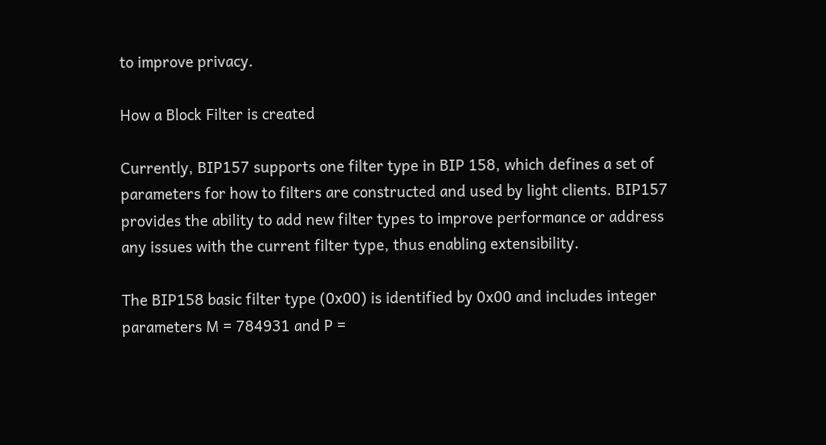to improve privacy.

How a Block Filter is created

Currently, BIP157 supports one filter type in BIP 158, which defines a set of parameters for how to filters are constructed and used by light clients. BIP157 provides the ability to add new filter types to improve performance or address any issues with the current filter type, thus enabling extensibility.

The BIP158 basic filter type (0x00) is identified by 0x00 and includes integer parameters M = 784931 and P =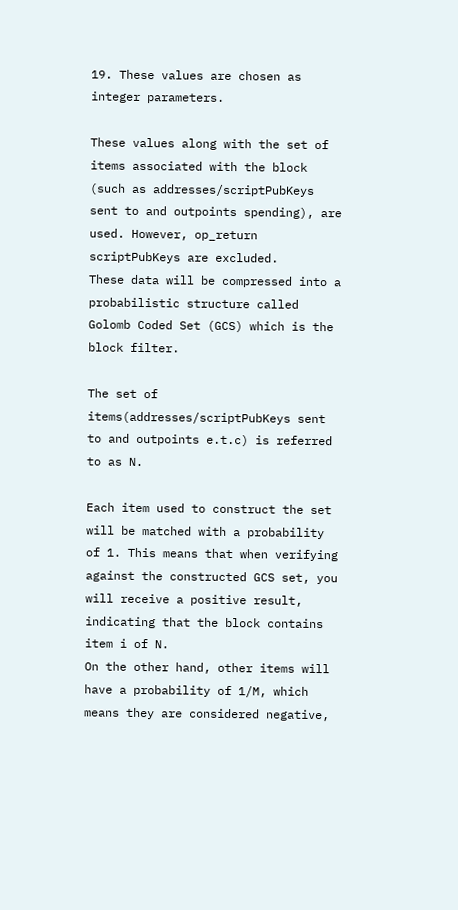19. These values are chosen as integer parameters.

These values along with the set of items associated with the block (such as addresses/scriptPubKeys sent to and outpoints spending), are used. However, op_return scriptPubKeys are excluded.
These data will be compressed into a probabilistic structure called Golomb Coded Set (GCS) which is the block filter.

The set of items(addresses/scriptPubKeys sent to and outpoints e.t.c) is referred to as N.

Each item used to construct the set will be matched with a probability of 1. This means that when verifying against the constructed GCS set, you will receive a positive result, indicating that the block contains item i of N.
On the other hand, other items will have a probability of 1/M, which means they are considered negative,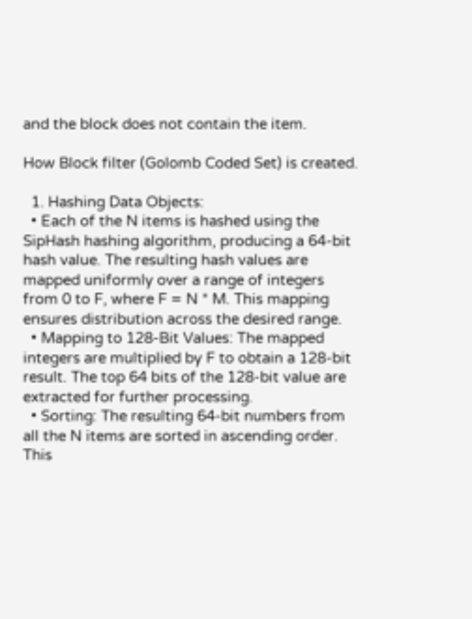and the block does not contain the item.

How Block filter (Golomb Coded Set) is created.

  1. Hashing Data Objects:
  • Each of the N items is hashed using the SipHash hashing algorithm, producing a 64-bit hash value. The resulting hash values are mapped uniformly over a range of integers from 0 to F, where F = N * M. This mapping ensures distribution across the desired range.
  • Mapping to 128-Bit Values: The mapped integers are multiplied by F to obtain a 128-bit result. The top 64 bits of the 128-bit value are extracted for further processing.
  • Sorting: The resulting 64-bit numbers from all the N items are sorted in ascending order. This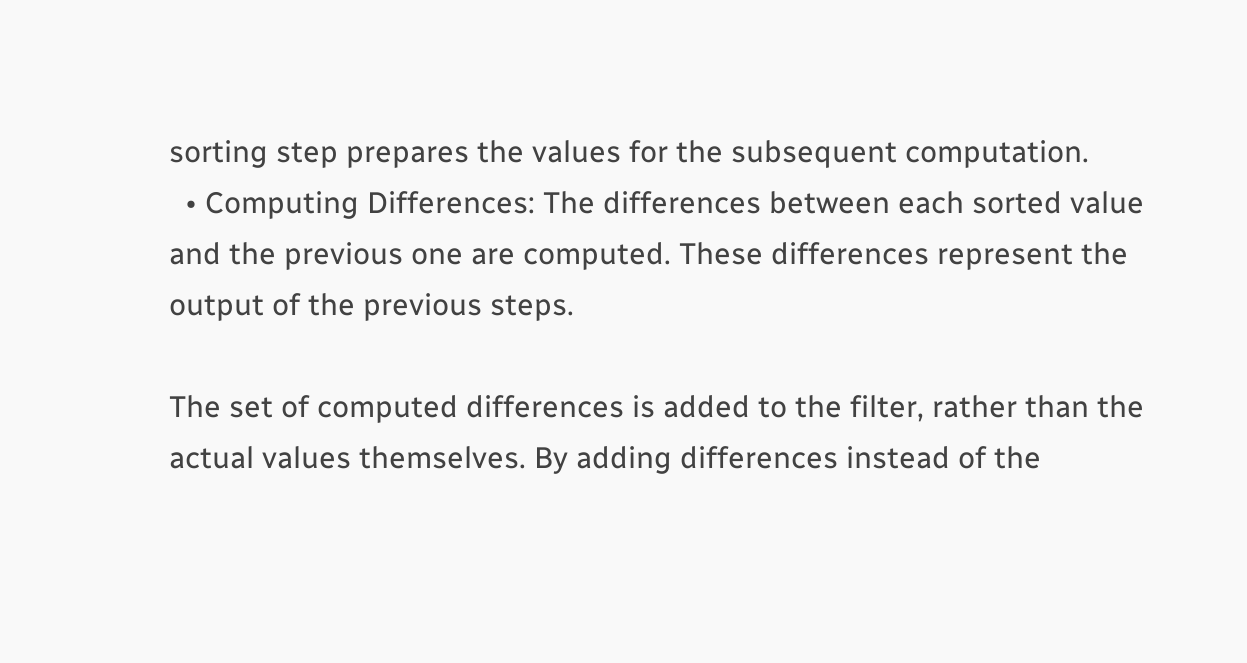sorting step prepares the values for the subsequent computation.
  • Computing Differences: The differences between each sorted value and the previous one are computed. These differences represent the output of the previous steps.

The set of computed differences is added to the filter, rather than the actual values themselves. By adding differences instead of the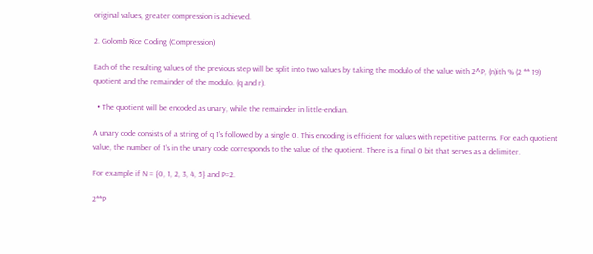original values, greater compression is achieved.

2. Golomb Rice Coding (Compression)

Each of the resulting values of the previous step will be split into two values by taking the modulo of the value with 2^P, (n)ith % (2 ** 19) quotient and the remainder of the modulo. (q and r).

  • The quotient will be encoded as unary, while the remainder in little-endian.

A unary code consists of a string of q 1’s followed by a single 0. This encoding is efficient for values with repetitive patterns. For each quotient value, the number of 1’s in the unary code corresponds to the value of the quotient. There is a final 0 bit that serves as a delimiter.

For example if N = {0, 1, 2, 3, 4, 5} and P=2.

2**P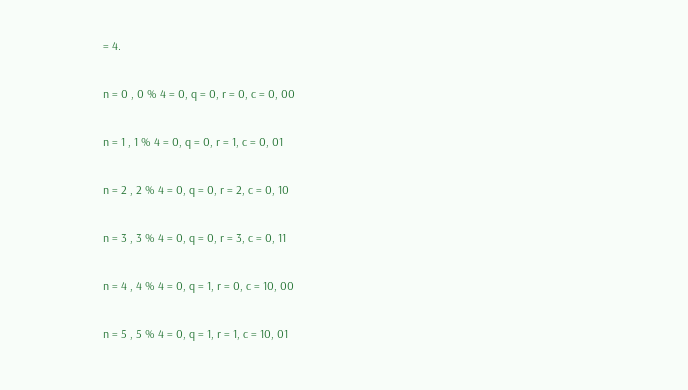= 4.

n = 0 , 0 % 4 = 0, q = 0, r = 0, c = 0, 00

n = 1 , 1 % 4 = 0, q = 0, r = 1, c = 0, 01

n = 2 , 2 % 4 = 0, q = 0, r = 2, c = 0, 10

n = 3 , 3 % 4 = 0, q = 0, r = 3, c = 0, 11

n = 4 , 4 % 4 = 0, q = 1, r = 0, c = 10, 00

n = 5 , 5 % 4 = 0, q = 1, r = 1, c = 10, 01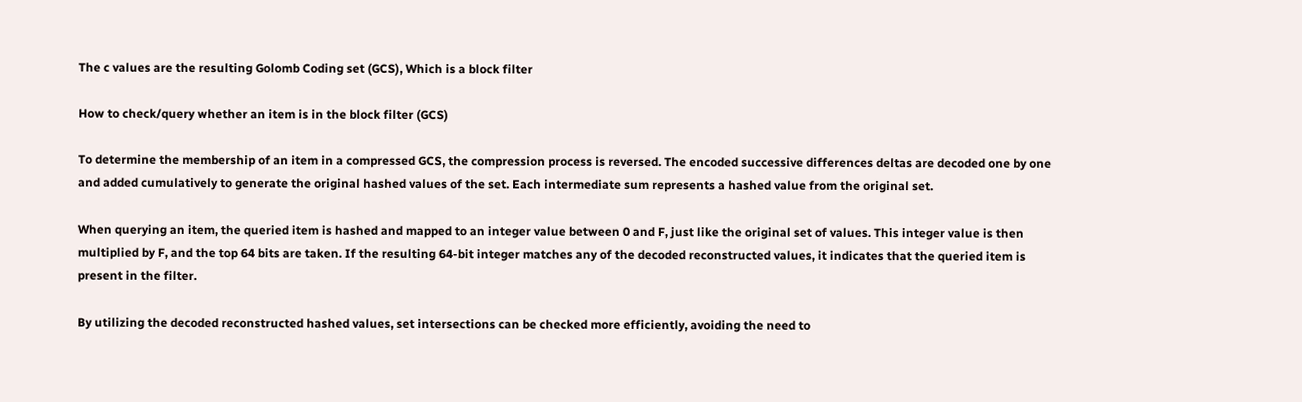The c values are the resulting Golomb Coding set (GCS), Which is a block filter

How to check/query whether an item is in the block filter (GCS)

To determine the membership of an item in a compressed GCS, the compression process is reversed. The encoded successive differences deltas are decoded one by one and added cumulatively to generate the original hashed values of the set. Each intermediate sum represents a hashed value from the original set.

When querying an item, the queried item is hashed and mapped to an integer value between 0 and F, just like the original set of values. This integer value is then multiplied by F, and the top 64 bits are taken. If the resulting 64-bit integer matches any of the decoded reconstructed values, it indicates that the queried item is present in the filter.

By utilizing the decoded reconstructed hashed values, set intersections can be checked more efficiently, avoiding the need to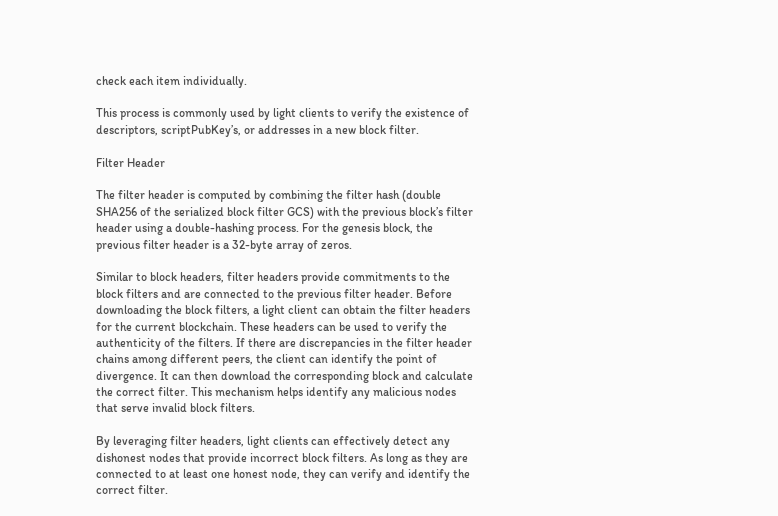check each item individually.

This process is commonly used by light clients to verify the existence of descriptors, scriptPubKey’s, or addresses in a new block filter.

Filter Header

The filter header is computed by combining the filter hash (double SHA256 of the serialized block filter GCS) with the previous block’s filter header using a double-hashing process. For the genesis block, the previous filter header is a 32-byte array of zeros.

Similar to block headers, filter headers provide commitments to the block filters and are connected to the previous filter header. Before downloading the block filters, a light client can obtain the filter headers for the current blockchain. These headers can be used to verify the authenticity of the filters. If there are discrepancies in the filter header chains among different peers, the client can identify the point of divergence. It can then download the corresponding block and calculate the correct filter. This mechanism helps identify any malicious nodes that serve invalid block filters.

By leveraging filter headers, light clients can effectively detect any dishonest nodes that provide incorrect block filters. As long as they are connected to at least one honest node, they can verify and identify the correct filter.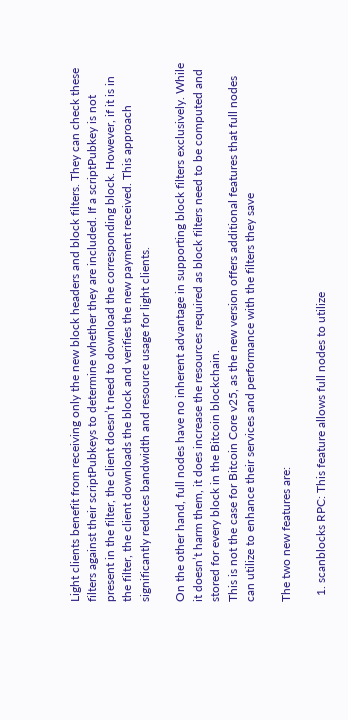Light clients benefit from receiving only the new block headers and block filters. They can check these filters against their scriptPubkeys to determine whether they are included. If a scriptPubkey is not present in the filter, the client doesn’t need to download the corresponding block. However, if it is in the filter, the client downloads the block and verifies the new payment received. This approach significantly reduces bandwidth and resource usage for light clients.

On the other hand, full nodes have no inherent advantage in supporting block filters exclusively. While it doesn’t harm them, it does increase the resources required as block filters need to be computed and stored for every block in the Bitcoin blockchain.
This is not the case for Bitcoin Core v25, as the new version offers additional features that full nodes can utilize to enhance their services and performance with the filters they save

The two new features are:

  1. scanblocks RPC: This feature allows full nodes to utilize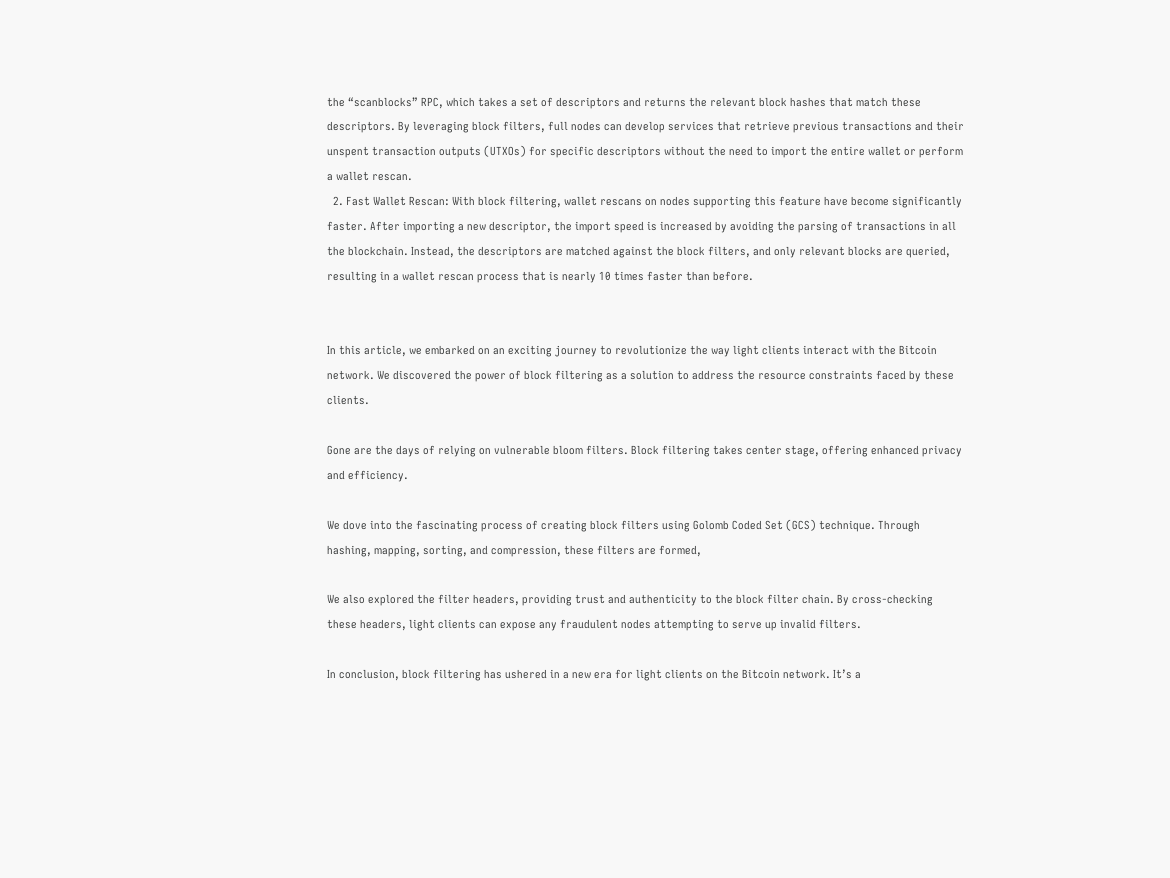the “scanblocks” RPC, which takes a set of descriptors and returns the relevant block hashes that match these descriptors. By leveraging block filters, full nodes can develop services that retrieve previous transactions and their unspent transaction outputs (UTXOs) for specific descriptors without the need to import the entire wallet or perform a wallet rescan.
  2. Fast Wallet Rescan: With block filtering, wallet rescans on nodes supporting this feature have become significantly faster. After importing a new descriptor, the import speed is increased by avoiding the parsing of transactions in all the blockchain. Instead, the descriptors are matched against the block filters, and only relevant blocks are queried, resulting in a wallet rescan process that is nearly 10 times faster than before.


In this article, we embarked on an exciting journey to revolutionize the way light clients interact with the Bitcoin network. We discovered the power of block filtering as a solution to address the resource constraints faced by these clients.

Gone are the days of relying on vulnerable bloom filters. Block filtering takes center stage, offering enhanced privacy and efficiency.

We dove into the fascinating process of creating block filters using Golomb Coded Set (GCS) technique. Through hashing, mapping, sorting, and compression, these filters are formed,

We also explored the filter headers, providing trust and authenticity to the block filter chain. By cross-checking these headers, light clients can expose any fraudulent nodes attempting to serve up invalid filters.

In conclusion, block filtering has ushered in a new era for light clients on the Bitcoin network. It’s a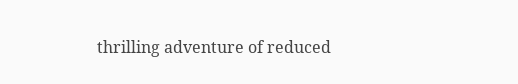thrilling adventure of reduced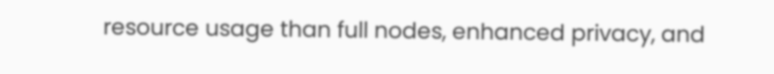resource usage than full nodes, enhanced privacy, and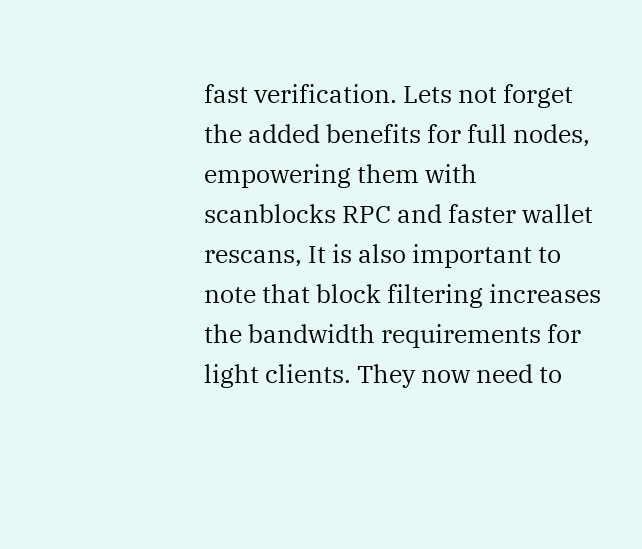fast verification. Lets not forget the added benefits for full nodes, empowering them with scanblocks RPC and faster wallet rescans, It is also important to note that block filtering increases the bandwidth requirements for light clients. They now need to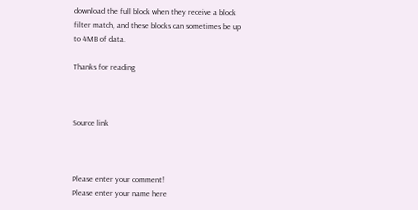download the full block when they receive a block filter match, and these blocks can sometimes be up to 4MB of data.

Thanks for reading



Source link



Please enter your comment!
Please enter your name here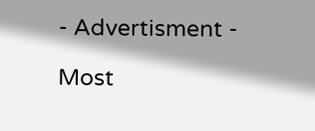- Advertisment -

Most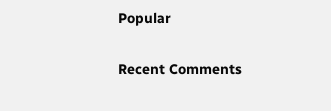Popular

Recent Comments